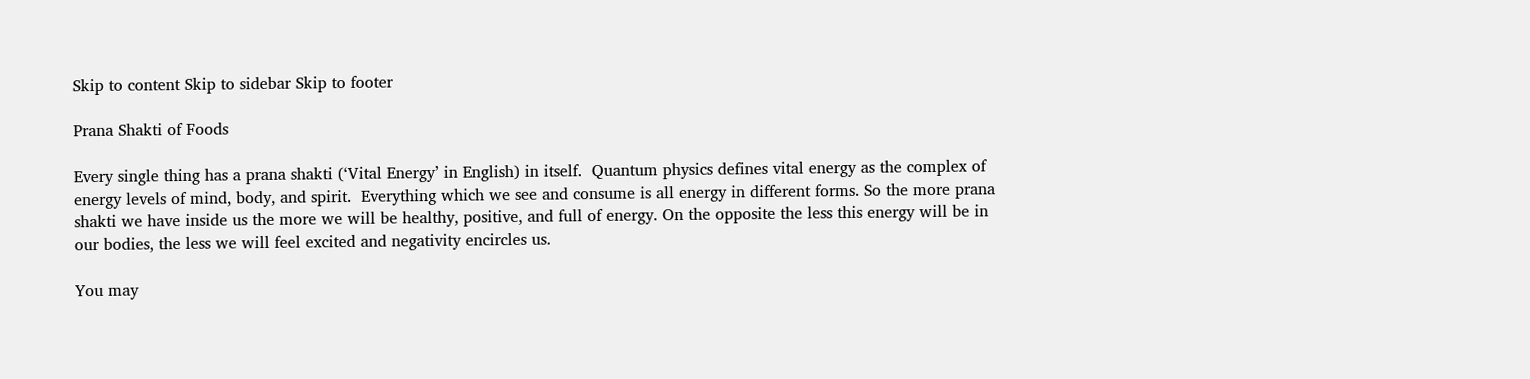Skip to content Skip to sidebar Skip to footer

Prana Shakti of Foods

Every single thing has a prana shakti (‘Vital Energy’ in English) in itself.  Quantum physics defines vital energy as the complex of energy levels of mind, body, and spirit.  Everything which we see and consume is all energy in different forms. So the more prana shakti we have inside us the more we will be healthy, positive, and full of energy. On the opposite the less this energy will be in our bodies, the less we will feel excited and negativity encircles us.

You may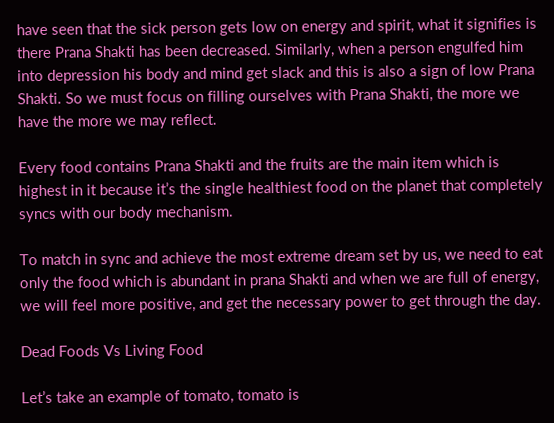have seen that the sick person gets low on energy and spirit, what it signifies is there Prana Shakti has been decreased. Similarly, when a person engulfed him into depression his body and mind get slack and this is also a sign of low Prana Shakti. So we must focus on filling ourselves with Prana Shakti, the more we have the more we may reflect.

Every food contains Prana Shakti and the fruits are the main item which is highest in it because it’s the single healthiest food on the planet that completely syncs with our body mechanism.

To match in sync and achieve the most extreme dream set by us, we need to eat only the food which is abundant in prana Shakti and when we are full of energy, we will feel more positive, and get the necessary power to get through the day.

Dead Foods Vs Living Food

Let’s take an example of tomato, tomato is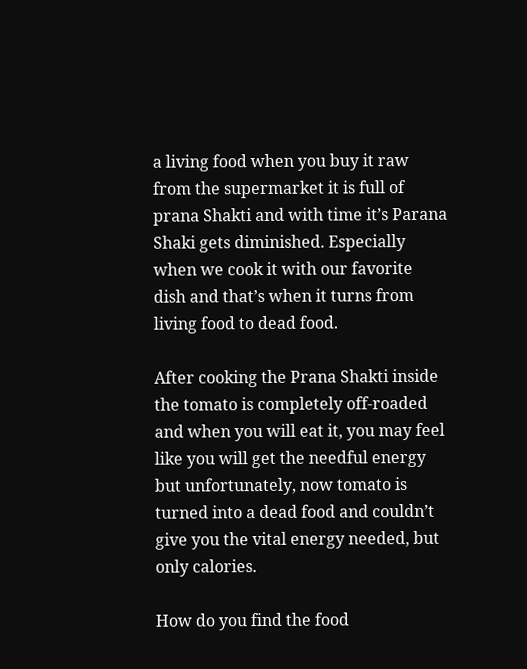a living food when you buy it raw from the supermarket it is full of prana Shakti and with time it’s Parana Shaki gets diminished. Especially when we cook it with our favorite dish and that’s when it turns from living food to dead food.

After cooking the Prana Shakti inside the tomato is completely off-roaded and when you will eat it, you may feel like you will get the needful energy but unfortunately, now tomato is turned into a dead food and couldn’t give you the vital energy needed, but only calories.

How do you find the food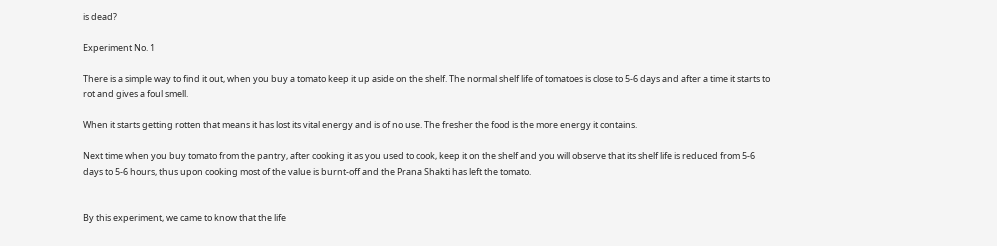is dead?

Experiment No. 1

There is a simple way to find it out, when you buy a tomato keep it up aside on the shelf. The normal shelf life of tomatoes is close to 5-6 days and after a time it starts to rot and gives a foul smell.

When it starts getting rotten that means it has lost its vital energy and is of no use. The fresher the food is the more energy it contains.

Next time when you buy tomato from the pantry, after cooking it as you used to cook, keep it on the shelf and you will observe that its shelf life is reduced from 5-6 days to 5-6 hours, thus upon cooking most of the value is burnt-off and the Prana Shakti has left the tomato.


By this experiment, we came to know that the life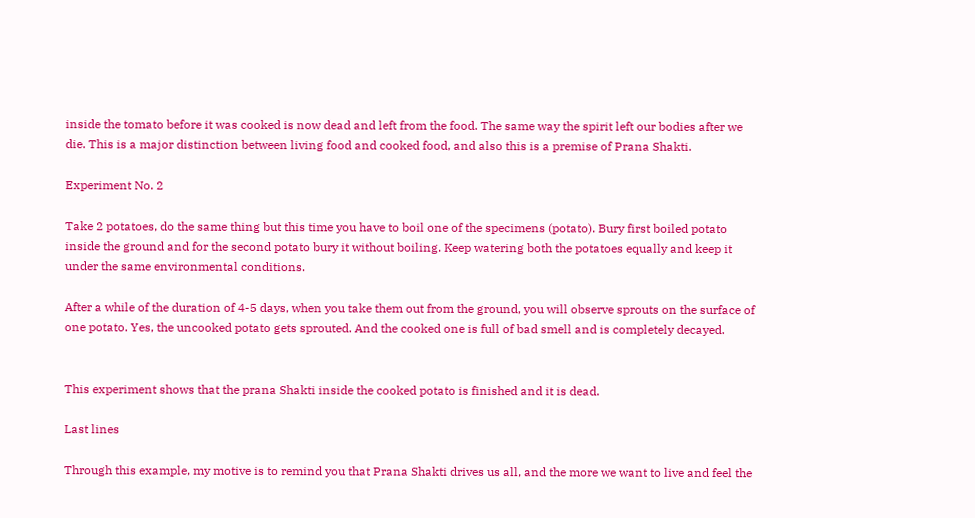inside the tomato before it was cooked is now dead and left from the food. The same way the spirit left our bodies after we die. This is a major distinction between living food and cooked food, and also this is a premise of Prana Shakti.

Experiment No. 2

Take 2 potatoes, do the same thing but this time you have to boil one of the specimens (potato). Bury first boiled potato inside the ground and for the second potato bury it without boiling. Keep watering both the potatoes equally and keep it under the same environmental conditions.

After a while of the duration of 4-5 days, when you take them out from the ground, you will observe sprouts on the surface of one potato. Yes, the uncooked potato gets sprouted. And the cooked one is full of bad smell and is completely decayed.


This experiment shows that the prana Shakti inside the cooked potato is finished and it is dead.

Last lines

Through this example, my motive is to remind you that Prana Shakti drives us all, and the more we want to live and feel the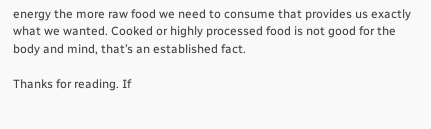energy the more raw food we need to consume that provides us exactly what we wanted. Cooked or highly processed food is not good for the body and mind, that’s an established fact.

Thanks for reading. If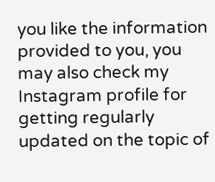you like the information provided to you, you may also check my Instagram profile for getting regularly updated on the topic of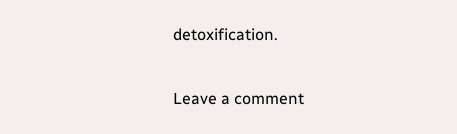detoxification.

Leave a comment